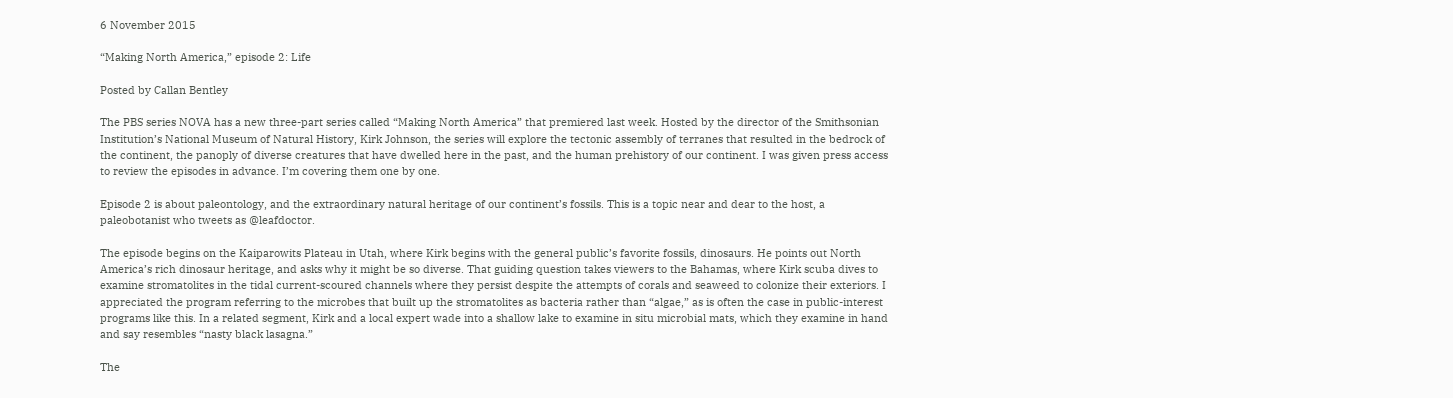6 November 2015

“Making North America,” episode 2: Life

Posted by Callan Bentley

The PBS series NOVA has a new three-part series called “Making North America” that premiered last week. Hosted by the director of the Smithsonian Institution’s National Museum of Natural History, Kirk Johnson, the series will explore the tectonic assembly of terranes that resulted in the bedrock of the continent, the panoply of diverse creatures that have dwelled here in the past, and the human prehistory of our continent. I was given press access to review the episodes in advance. I’m covering them one by one.

Episode 2 is about paleontology, and the extraordinary natural heritage of our continent’s fossils. This is a topic near and dear to the host, a paleobotanist who tweets as @leafdoctor.

The episode begins on the Kaiparowits Plateau in Utah, where Kirk begins with the general public’s favorite fossils, dinosaurs. He points out North America’s rich dinosaur heritage, and asks why it might be so diverse. That guiding question takes viewers to the Bahamas, where Kirk scuba dives to examine stromatolites in the tidal current-scoured channels where they persist despite the attempts of corals and seaweed to colonize their exteriors. I appreciated the program referring to the microbes that built up the stromatolites as bacteria rather than “algae,” as is often the case in public-interest programs like this. In a related segment, Kirk and a local expert wade into a shallow lake to examine in situ microbial mats, which they examine in hand and say resembles “nasty black lasagna.”

The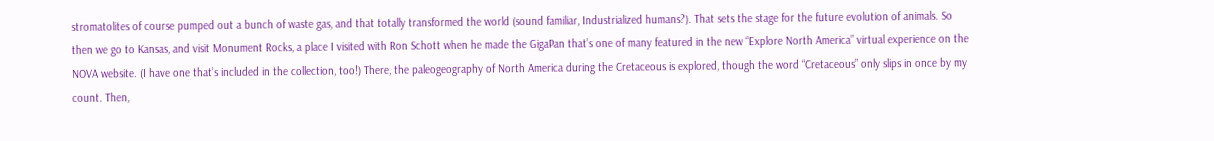stromatolites of course pumped out a bunch of waste gas, and that totally transformed the world (sound familiar, Industrialized humans?). That sets the stage for the future evolution of animals. So then we go to Kansas, and visit Monument Rocks, a place I visited with Ron Schott when he made the GigaPan that’s one of many featured in the new “Explore North America” virtual experience on the NOVA website. (I have one that’s included in the collection, too!) There, the paleogeography of North America during the Cretaceous is explored, though the word “Cretaceous” only slips in once by my count. Then,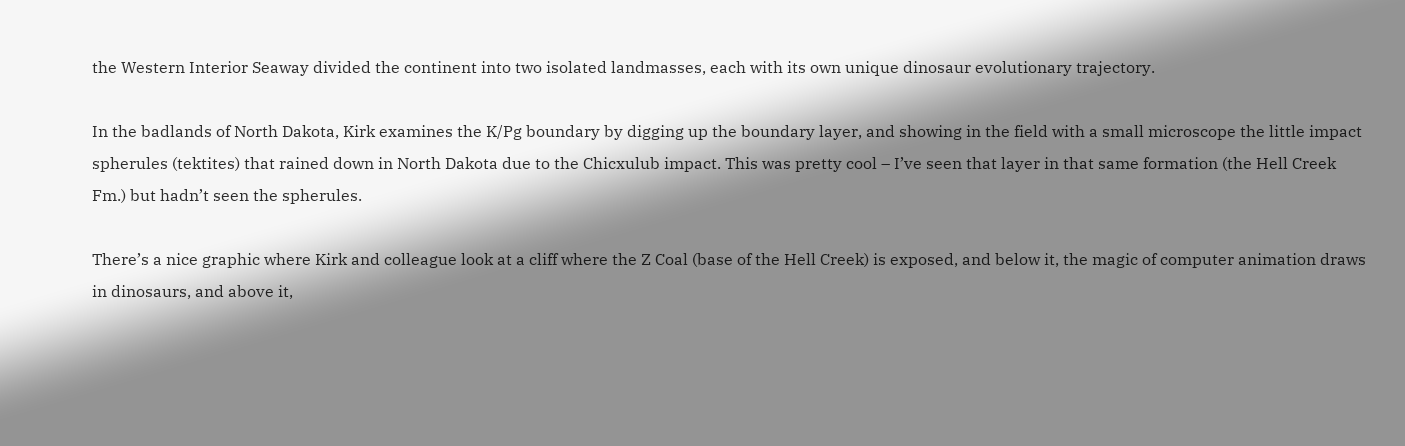the Western Interior Seaway divided the continent into two isolated landmasses, each with its own unique dinosaur evolutionary trajectory.

In the badlands of North Dakota, Kirk examines the K/Pg boundary by digging up the boundary layer, and showing in the field with a small microscope the little impact spherules (tektites) that rained down in North Dakota due to the Chicxulub impact. This was pretty cool – I’ve seen that layer in that same formation (the Hell Creek Fm.) but hadn’t seen the spherules.

There’s a nice graphic where Kirk and colleague look at a cliff where the Z Coal (base of the Hell Creek) is exposed, and below it, the magic of computer animation draws in dinosaurs, and above it,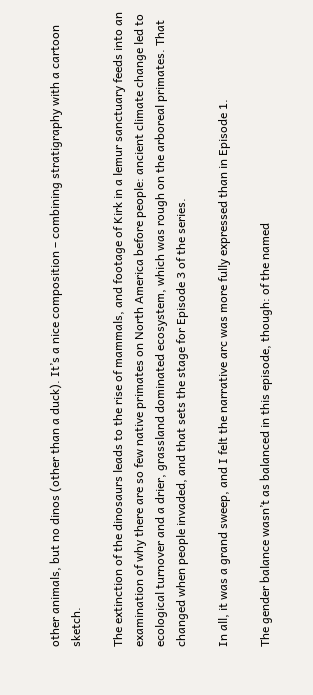other animals, but no dinos (other than a duck). It’s a nice composition – combining stratigraphy with a cartoon sketch.

The extinction of the dinosaurs leads to the rise of mammals, and footage of Kirk in a lemur sanctuary feeds into an examination of why there are so few native primates on North America before people: ancient climate change led to ecological turnover and a drier, grassland dominated ecosystem, which was rough on the arboreal primates. That changed when people invaded, and that sets the stage for Episode 3 of the series.

In all, it was a grand sweep, and I felt the narrative arc was more fully expressed than in Episode 1.

The gender balance wasn’t as balanced in this episode, though: of the named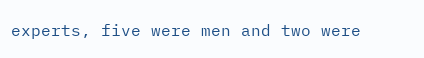experts, five were men and two were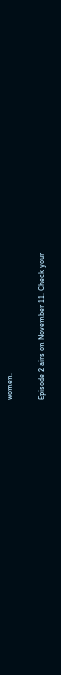women.

Episode 2 airs on November 11. Check your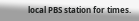local PBS station for times.